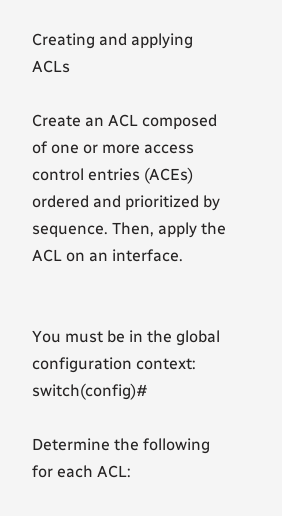Creating and applying ACLs

Create an ACL composed of one or more access control entries (ACEs) ordered and prioritized by sequence. Then, apply the ACL on an interface.


You must be in the global configuration context: switch(config)#

Determine the following for each ACL: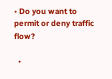• Do you want to permit or deny traffic flow?

  •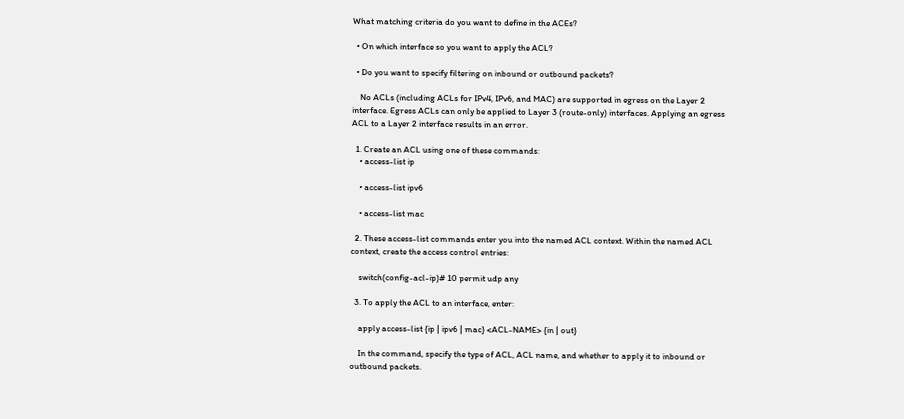What matching criteria do you want to define in the ACEs?

  • On which interface so you want to apply the ACL?

  • Do you want to specify filtering on inbound or outbound packets?

    No ACLs (including ACLs for IPv4, IPv6, and MAC) are supported in egress on the Layer 2 interface. Egress ACLs can only be applied to Layer 3 (route-only) interfaces. Applying an egress ACL to a Layer 2 interface results in an error.

  1. Create an ACL using one of these commands:
    • access-list ip

    • access-list ipv6

    • access-list mac

  2. These access-list commands enter you into the named ACL context. Within the named ACL context, create the access control entries:

    switch(config-acl-ip)# 10 permit udp any

  3. To apply the ACL to an interface, enter:

    apply access-list {ip | ipv6 | mac} <ACL-NAME> {in | out}

    In the command, specify the type of ACL, ACL name, and whether to apply it to inbound or outbound packets.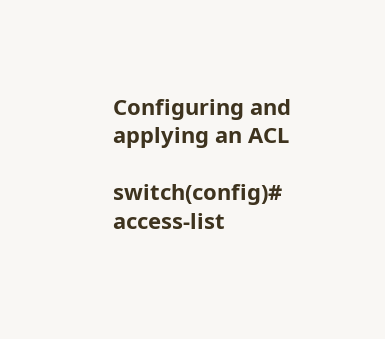Configuring and applying an ACL

switch(config)# access-list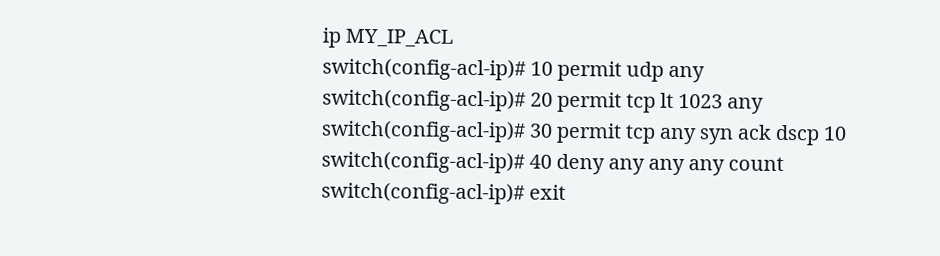ip MY_IP_ACL
switch(config-acl-ip)# 10 permit udp any
switch(config-acl-ip)# 20 permit tcp lt 1023 any
switch(config-acl-ip)# 30 permit tcp any syn ack dscp 10
switch(config-acl-ip)# 40 deny any any any count
switch(config-acl-ip)# exit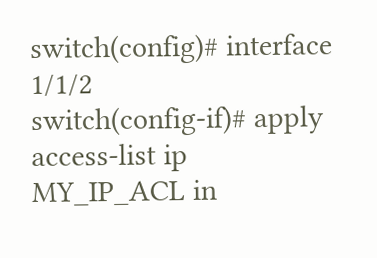switch(config)# interface 1/1/2
switch(config-if)# apply access-list ip MY_IP_ACL in